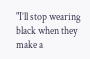"I’ll stop wearing black when they make a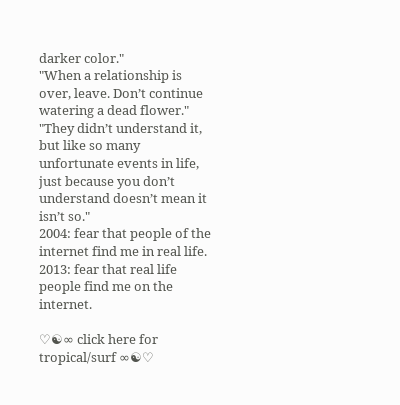darker color."
"When a relationship is over, leave. Don’t continue watering a dead flower."
"They didn’t understand it, but like so many unfortunate events in life, just because you don’t understand doesn’t mean it isn’t so."
2004: fear that people of the internet find me in real life.
2013: fear that real life people find me on the internet.

♡☯∞ click here for tropical/surf ∞☯♡